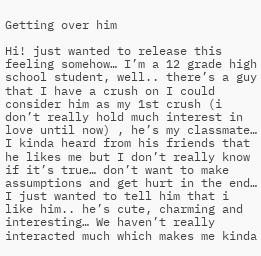Getting over him

Hi! just wanted to release this feeling somehow… I’m a 12 grade high school student, well.. there’s a guy that I have a crush on I could consider him as my 1st crush (i don’t really hold much interest in love until now) , he’s my classmate… I kinda heard from his friends that he likes me but I don’t really know if it’s true… don’t want to make assumptions and get hurt in the end… I just wanted to tell him that i like him.. he’s cute, charming and interesting… We haven’t really interacted much which makes me kinda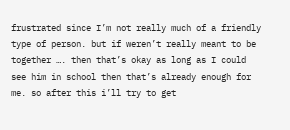frustrated since I’m not really much of a friendly type of person. but if weren’t really meant to be together …. then that’s okay as long as I could see him in school then that’s already enough for me. so after this i’ll try to get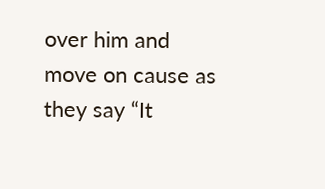over him and move on cause as they say “It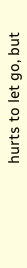hurts to let go, but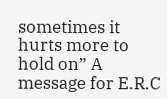sometimes it hurts more to hold on” A message for E.R.C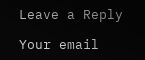Leave a Reply

Your email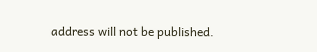address will not be published.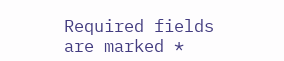Required fields are marked *